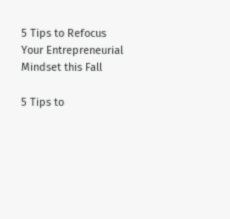5 Tips to Refocus Your Entrepreneurial Mindset this Fall

5 Tips to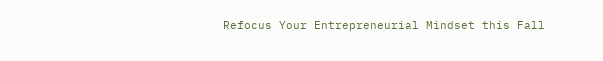Refocus Your Entrepreneurial Mindset this Fall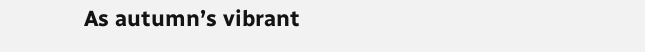As autumn’s vibrant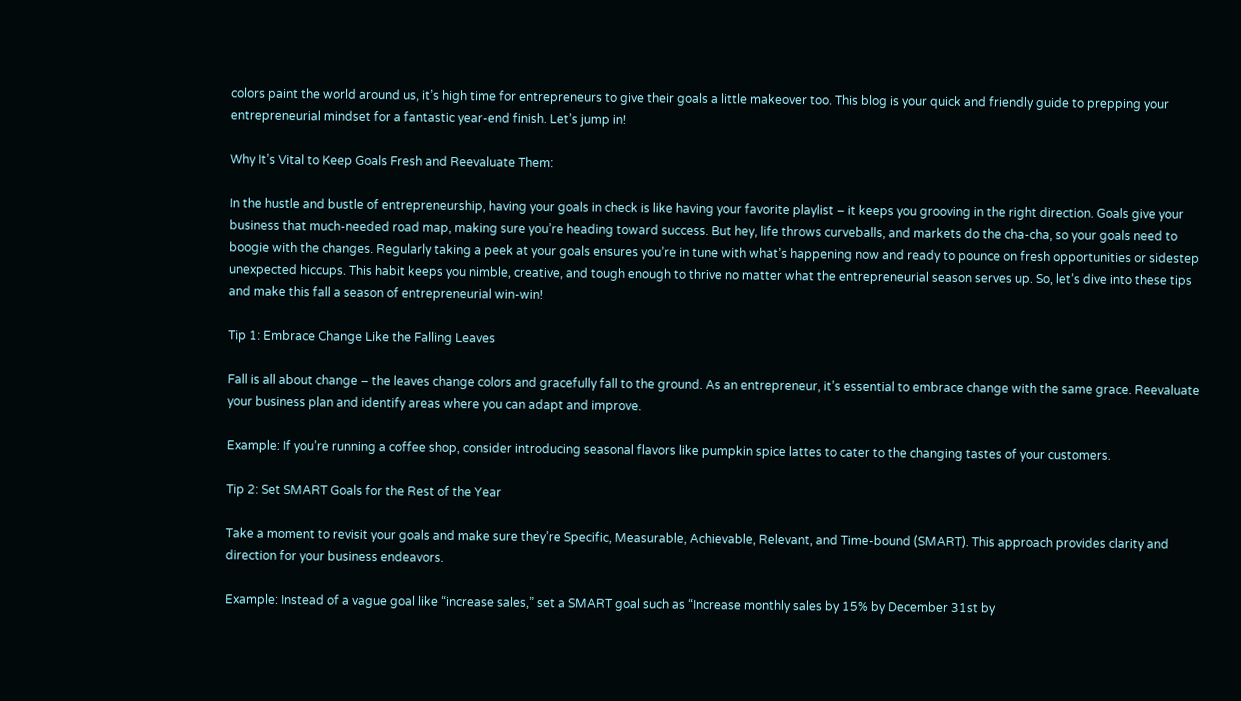colors paint the world around us, it’s high time for entrepreneurs to give their goals a little makeover too. This blog is your quick and friendly guide to prepping your entrepreneurial mindset for a fantastic year-end finish. Let’s jump in!

Why It’s Vital to Keep Goals Fresh and Reevaluate Them:

In the hustle and bustle of entrepreneurship, having your goals in check is like having your favorite playlist – it keeps you grooving in the right direction. Goals give your business that much-needed road map, making sure you’re heading toward success. But hey, life throws curveballs, and markets do the cha-cha, so your goals need to boogie with the changes. Regularly taking a peek at your goals ensures you’re in tune with what’s happening now and ready to pounce on fresh opportunities or sidestep unexpected hiccups. This habit keeps you nimble, creative, and tough enough to thrive no matter what the entrepreneurial season serves up. So, let’s dive into these tips and make this fall a season of entrepreneurial win-win!

Tip 1: Embrace Change Like the Falling Leaves

Fall is all about change – the leaves change colors and gracefully fall to the ground. As an entrepreneur, it’s essential to embrace change with the same grace. Reevaluate your business plan and identify areas where you can adapt and improve.

Example: If you’re running a coffee shop, consider introducing seasonal flavors like pumpkin spice lattes to cater to the changing tastes of your customers.

Tip 2: Set SMART Goals for the Rest of the Year

Take a moment to revisit your goals and make sure they’re Specific, Measurable, Achievable, Relevant, and Time-bound (SMART). This approach provides clarity and direction for your business endeavors.

Example: Instead of a vague goal like “increase sales,” set a SMART goal such as “Increase monthly sales by 15% by December 31st by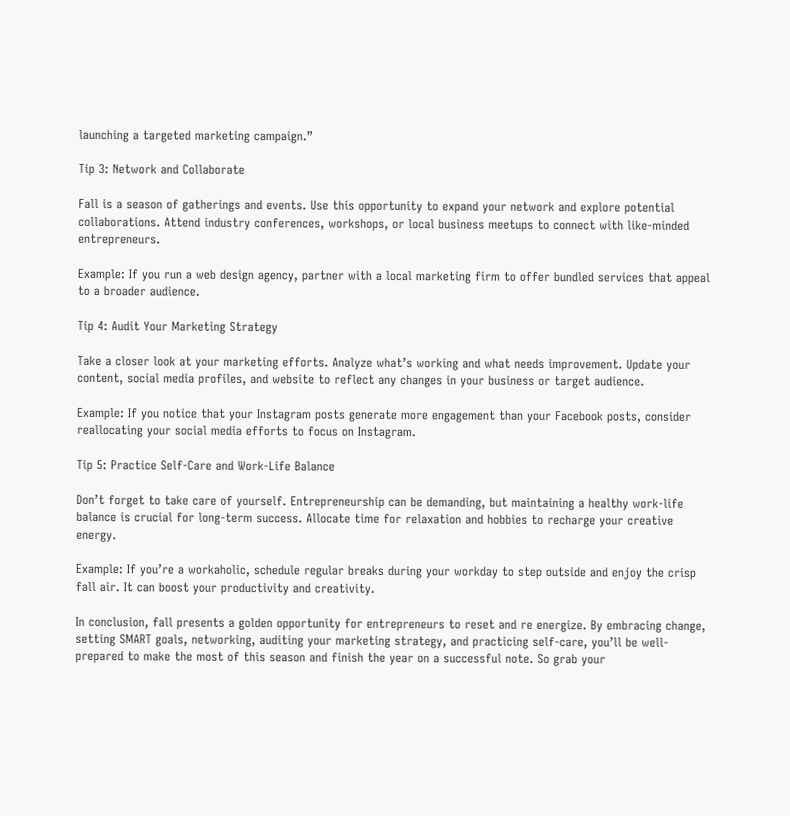launching a targeted marketing campaign.”

Tip 3: Network and Collaborate

Fall is a season of gatherings and events. Use this opportunity to expand your network and explore potential collaborations. Attend industry conferences, workshops, or local business meetups to connect with like-minded entrepreneurs.

Example: If you run a web design agency, partner with a local marketing firm to offer bundled services that appeal to a broader audience.

Tip 4: Audit Your Marketing Strategy

Take a closer look at your marketing efforts. Analyze what’s working and what needs improvement. Update your content, social media profiles, and website to reflect any changes in your business or target audience.

Example: If you notice that your Instagram posts generate more engagement than your Facebook posts, consider reallocating your social media efforts to focus on Instagram.

Tip 5: Practice Self-Care and Work-Life Balance

Don’t forget to take care of yourself. Entrepreneurship can be demanding, but maintaining a healthy work-life balance is crucial for long-term success. Allocate time for relaxation and hobbies to recharge your creative energy.

Example: If you’re a workaholic, schedule regular breaks during your workday to step outside and enjoy the crisp fall air. It can boost your productivity and creativity.

In conclusion, fall presents a golden opportunity for entrepreneurs to reset and re energize. By embracing change, setting SMART goals, networking, auditing your marketing strategy, and practicing self-care, you’ll be well-prepared to make the most of this season and finish the year on a successful note. So grab your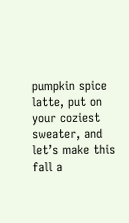pumpkin spice latte, put on your coziest sweater, and let’s make this fall a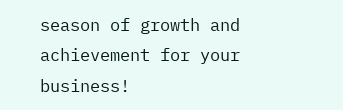season of growth and achievement for your business!